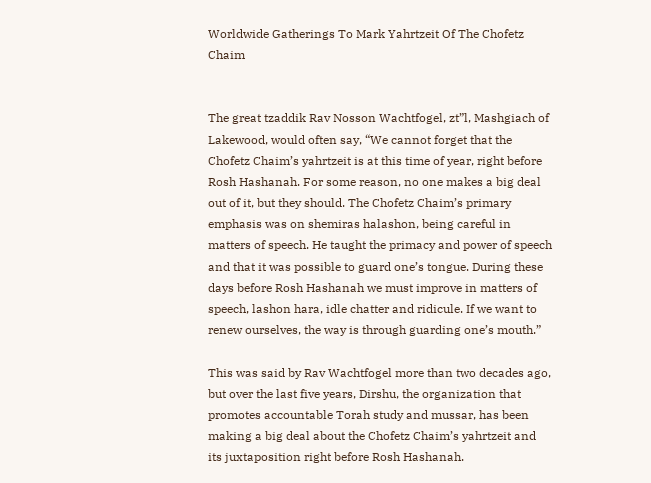Worldwide Gatherings To Mark Yahrtzeit Of The Chofetz Chaim


The great tzaddik Rav Nosson Wachtfogel, zt”l, Mashgiach of Lakewood, would often say, “We cannot forget that the Chofetz Chaim’s yahrtzeit is at this time of year, right before Rosh Hashanah. For some reason, no one makes a big deal out of it, but they should. The Chofetz Chaim’s primary emphasis was on shemiras halashon, being careful in matters of speech. He taught the primacy and power of speech and that it was possible to guard one’s tongue. During these days before Rosh Hashanah we must improve in matters of speech, lashon hara, idle chatter and ridicule. If we want to renew ourselves, the way is through guarding one’s mouth.”

This was said by Rav Wachtfogel more than two decades ago, but over the last five years, Dirshu, the organization that promotes accountable Torah study and mussar, has been making a big deal about the Chofetz Chaim’s yahrtzeit and its juxtaposition right before Rosh Hashanah.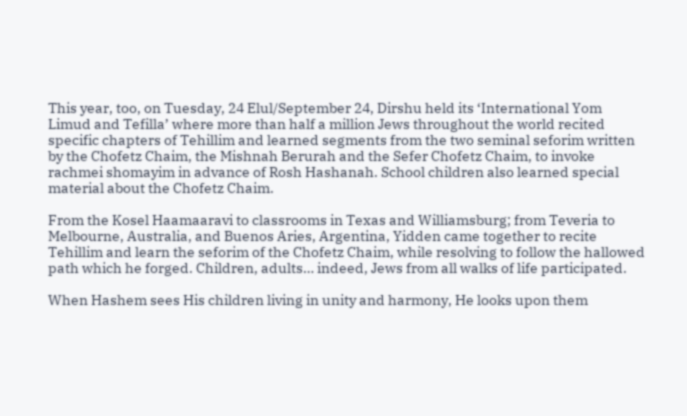This year, too, on Tuesday, 24 Elul/September 24, Dirshu held its ‘International Yom Limud and Tefilla’ where more than half a million Jews throughout the world recited specific chapters of Tehillim and learned segments from the two seminal seforim written by the Chofetz Chaim, the Mishnah Berurah and the Sefer Chofetz Chaim, to invoke rachmei shomayim in advance of Rosh Hashanah. School children also learned special material about the Chofetz Chaim.

From the Kosel Haamaaravi to classrooms in Texas and Williamsburg; from Teveria to Melbourne, Australia, and Buenos Aries, Argentina, Yidden came together to recite Tehillim and learn the seforim of the Chofetz Chaim, while resolving to follow the hallowed path which he forged. Children, adults… indeed, Jews from all walks of life participated.

When Hashem sees His children living in unity and harmony, He looks upon them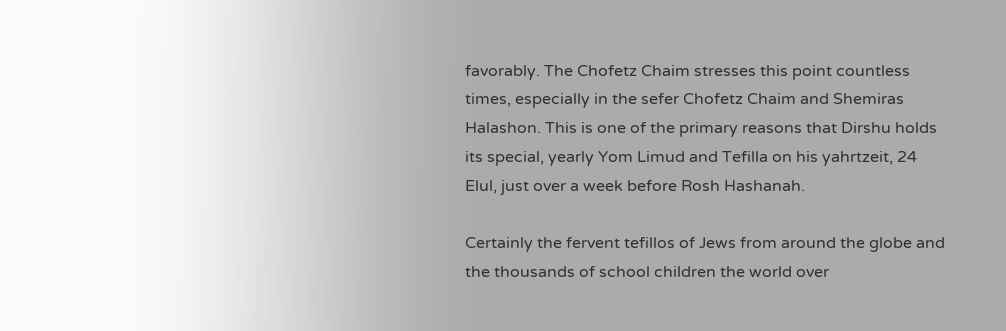favorably. The Chofetz Chaim stresses this point countless times, especially in the sefer Chofetz Chaim and Shemiras Halashon. This is one of the primary reasons that Dirshu holds its special, yearly Yom Limud and Tefilla on his yahrtzeit, 24 Elul, just over a week before Rosh Hashanah.

Certainly the fervent tefillos of Jews from around the globe and the thousands of school children the world over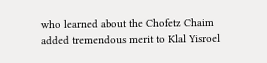who learned about the Chofetz Chaim added tremendous merit to Klal Yisroel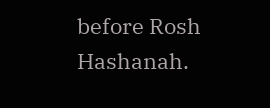before Rosh Hashanah.